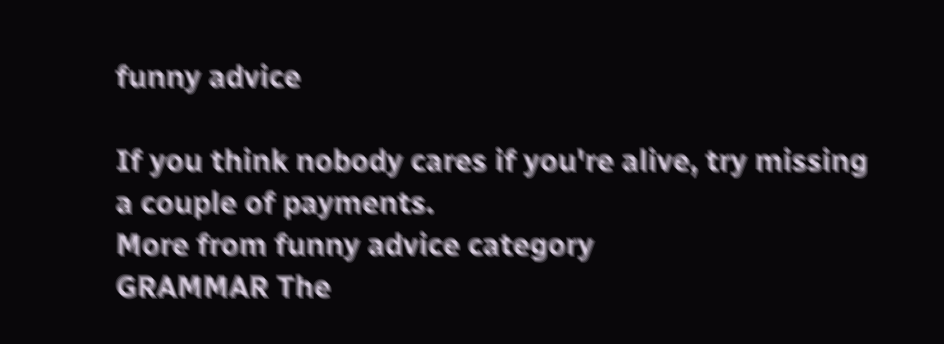funny advice

If you think nobody cares if you're alive, try missing a couple of payments.
More from funny advice category
GRAMMAR The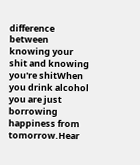difference between knowing your shit and knowing you're shitWhen you drink alcohol you are just borrowing happiness from tomorrow.Hear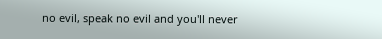no evil, speak no evil and you'll never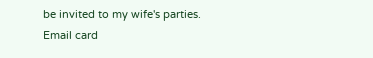be invited to my wife's parties.
Email card